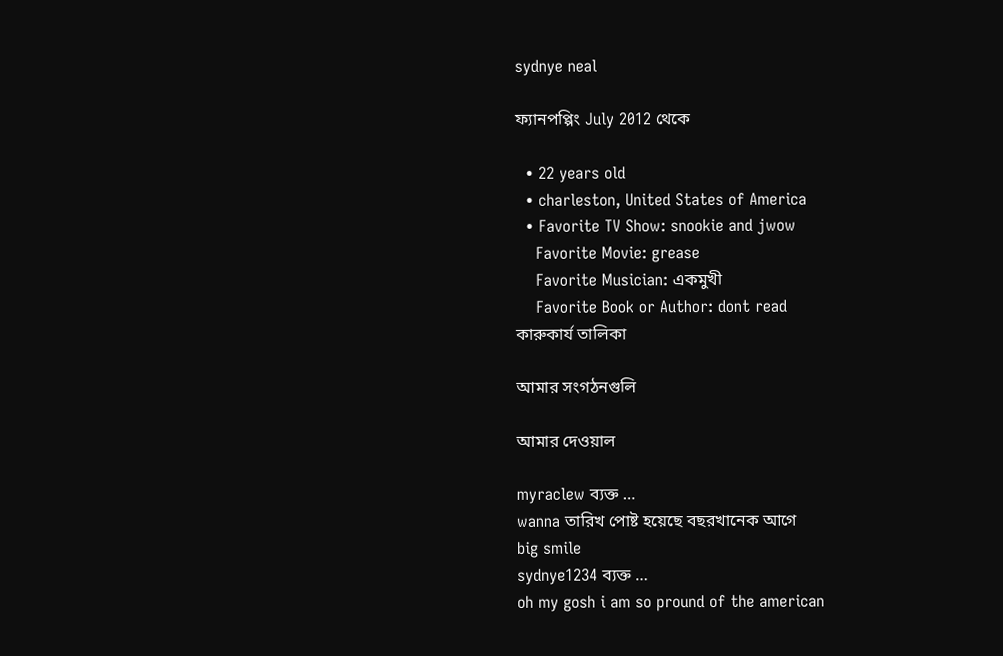sydnye neal

ফ্যানপপ্পিং July 2012 থেকে

  • 22 years old
  • charleston, United States of America
  • Favorite TV Show: snookie and jwow
    Favorite Movie: grease
    Favorite Musician: একমুখী
    Favorite Book or Author: dont read
কারুকার্য তালিকা

আমার সংগঠনগুলি

আমার দেওয়াল

myraclew ব্যক্ত …
wanna তারিখ পোষ্ট হয়েছে বছরখানেক আগে
big smile
sydnye1234 ব্যক্ত …
oh my gosh i am so pround of the american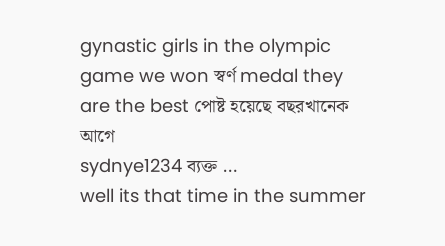gynastic girls in the olympic game we won স্বর্ণ medal they are the best পোষ্ট হয়েছে বছরখানেক আগে
sydnye1234 ব্যক্ত …
well its that time in the summer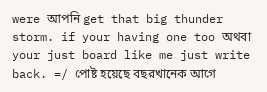were আপনি get that big thunder storm. if your having one too অথবা your just board like me just write back. =/ পোষ্ট হয়েছে বছরখানেক আগে